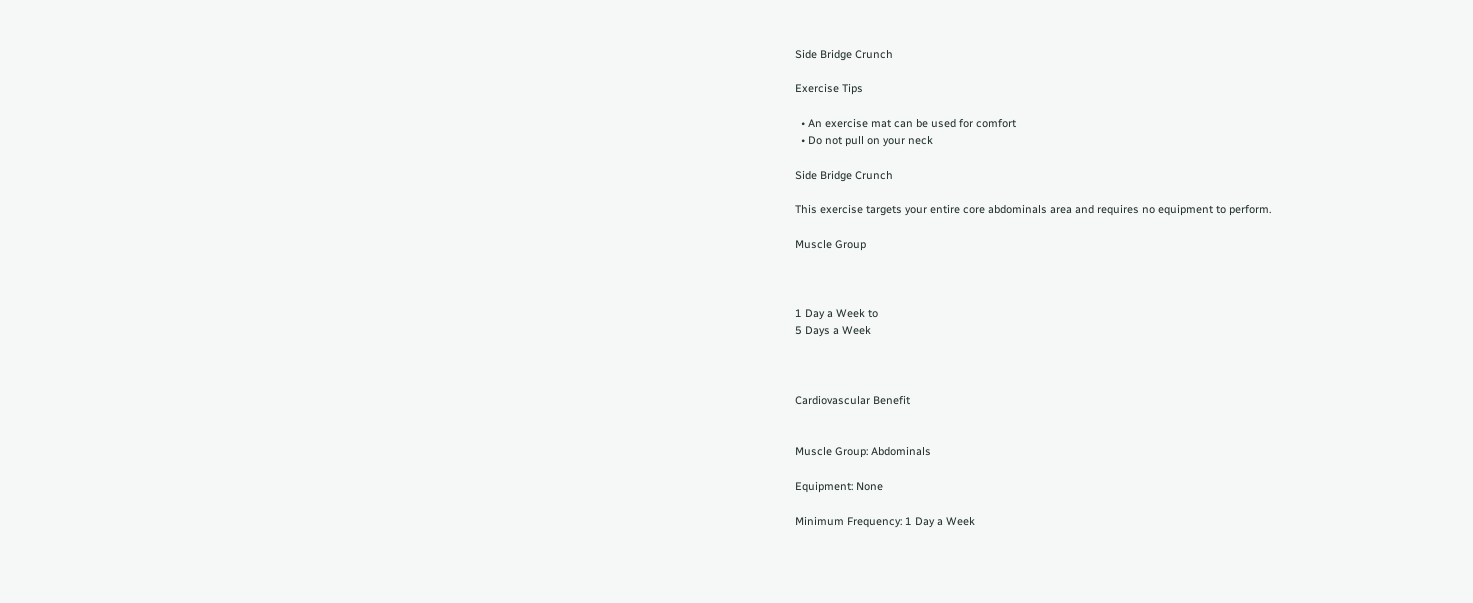Side Bridge Crunch

Exercise Tips

  • An exercise mat can be used for comfort
  • Do not pull on your neck

Side Bridge Crunch

This exercise targets your entire core abdominals area and requires no equipment to perform.

Muscle Group



1 Day a Week to
5 Days a Week



Cardiovascular Benefit


Muscle Group: Abdominals

Equipment: None

Minimum Frequency: 1 Day a Week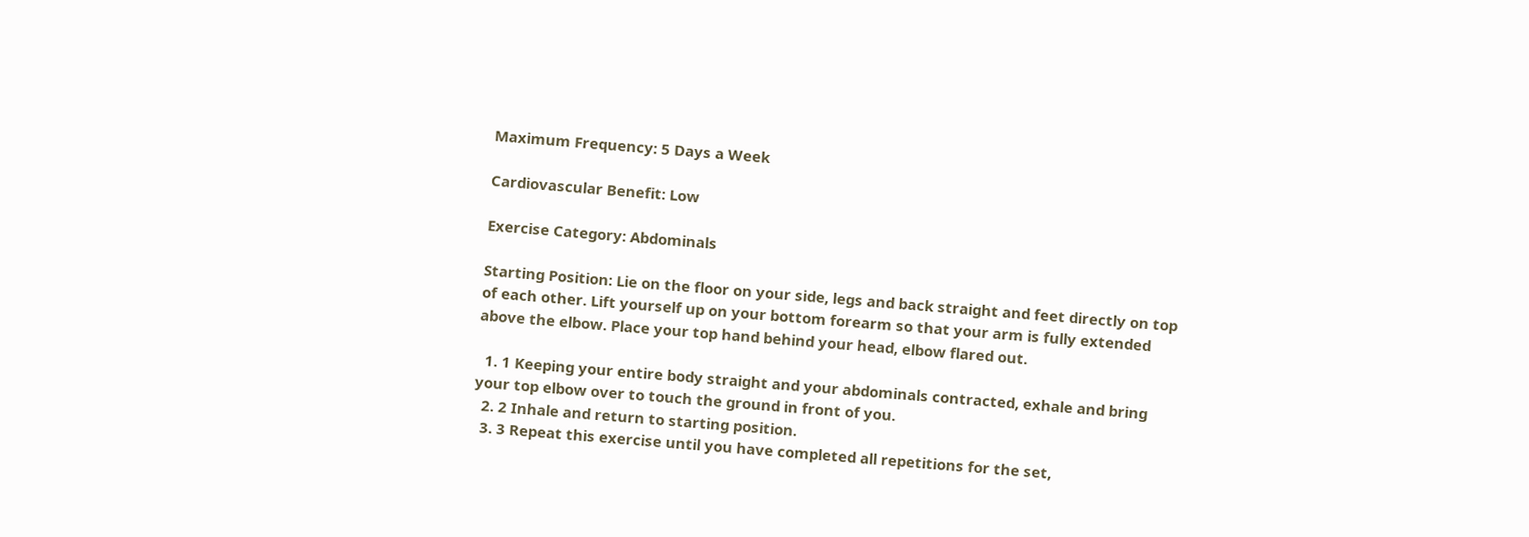Maximum Frequency: 5 Days a Week

Cardiovascular Benefit: Low

Exercise Category: Abdominals

Starting Position: Lie on the floor on your side, legs and back straight and feet directly on top of each other. Lift yourself up on your bottom forearm so that your arm is fully extended above the elbow. Place your top hand behind your head, elbow flared out.

  1. 1 Keeping your entire body straight and your abdominals contracted, exhale and bring your top elbow over to touch the ground in front of you.
  2. 2 Inhale and return to starting position.
  3. 3 Repeat this exercise until you have completed all repetitions for the set,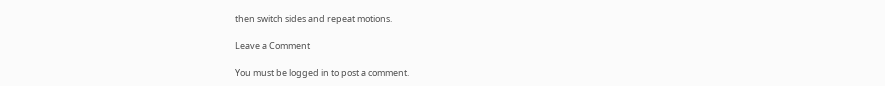then switch sides and repeat motions.

Leave a Comment

You must be logged in to post a comment.